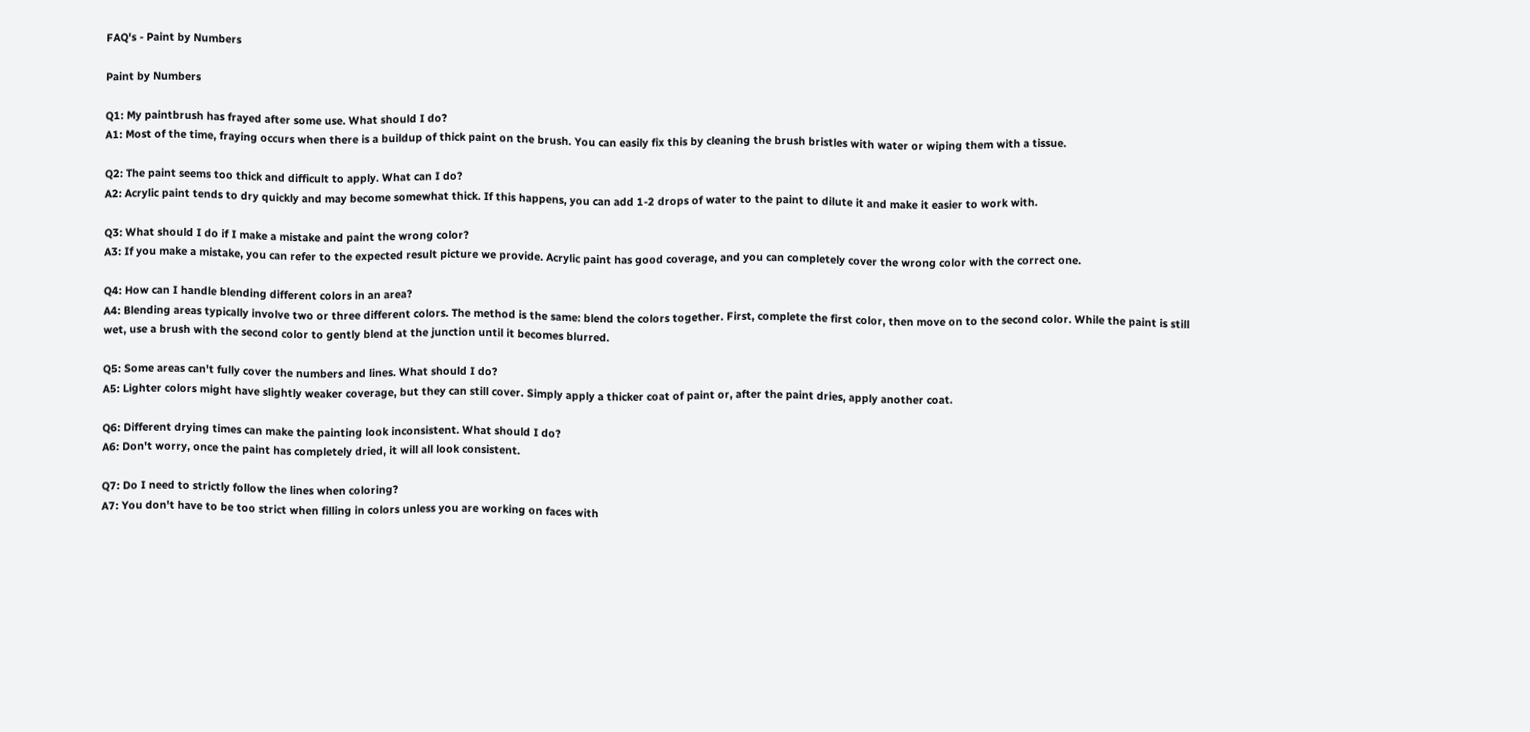FAQ's - Paint by Numbers

Paint by Numbers

Q1: My paintbrush has frayed after some use. What should I do?
A1: Most of the time, fraying occurs when there is a buildup of thick paint on the brush. You can easily fix this by cleaning the brush bristles with water or wiping them with a tissue.

Q2: The paint seems too thick and difficult to apply. What can I do?
A2: Acrylic paint tends to dry quickly and may become somewhat thick. If this happens, you can add 1-2 drops of water to the paint to dilute it and make it easier to work with.

Q3: What should I do if I make a mistake and paint the wrong color?
A3: If you make a mistake, you can refer to the expected result picture we provide. Acrylic paint has good coverage, and you can completely cover the wrong color with the correct one.

Q4: How can I handle blending different colors in an area?
A4: Blending areas typically involve two or three different colors. The method is the same: blend the colors together. First, complete the first color, then move on to the second color. While the paint is still wet, use a brush with the second color to gently blend at the junction until it becomes blurred.

Q5: Some areas can't fully cover the numbers and lines. What should I do?
A5: Lighter colors might have slightly weaker coverage, but they can still cover. Simply apply a thicker coat of paint or, after the paint dries, apply another coat.

Q6: Different drying times can make the painting look inconsistent. What should I do?
A6: Don't worry, once the paint has completely dried, it will all look consistent.

Q7: Do I need to strictly follow the lines when coloring?
A7: You don't have to be too strict when filling in colors unless you are working on faces with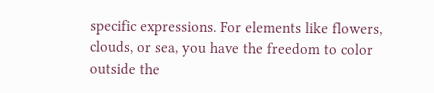specific expressions. For elements like flowers, clouds, or sea, you have the freedom to color outside the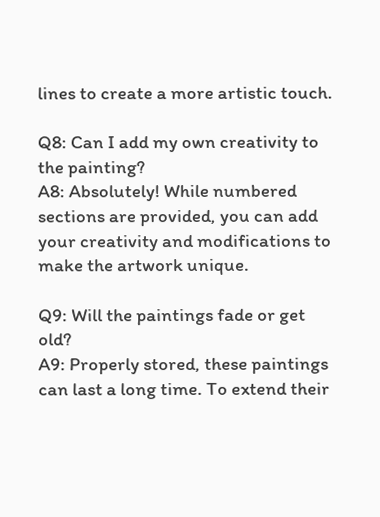lines to create a more artistic touch.

Q8: Can I add my own creativity to the painting?
A8: Absolutely! While numbered sections are provided, you can add your creativity and modifications to make the artwork unique.

Q9: Will the paintings fade or get old?
A9: Properly stored, these paintings can last a long time. To extend their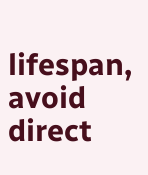lifespan, avoid direct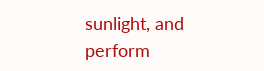sunlight, and perform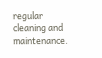regular cleaning and maintenance.